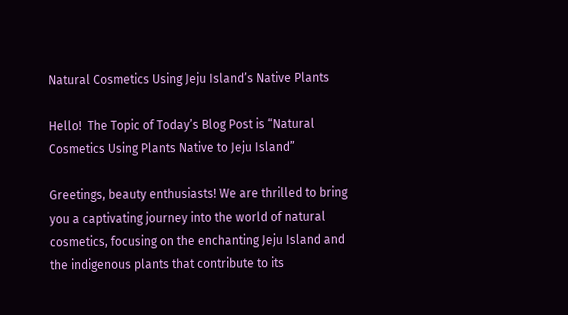Natural Cosmetics Using Jeju Island’s Native Plants

Hello!  The Topic of Today’s Blog Post is “Natural Cosmetics Using Plants Native to Jeju Island”

Greetings, beauty enthusiasts! We are thrilled to bring you a captivating journey into the world of natural cosmetics, focusing on the enchanting Jeju Island and the indigenous plants that contribute to its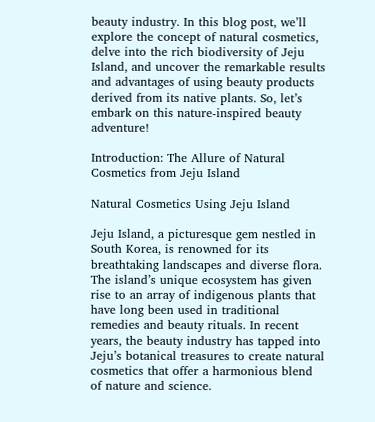beauty industry. In this blog post, we’ll explore the concept of natural cosmetics, delve into the rich biodiversity of Jeju Island, and uncover the remarkable results and advantages of using beauty products derived from its native plants. So, let’s embark on this nature-inspired beauty adventure!

Introduction: The Allure of Natural Cosmetics from Jeju Island

Natural Cosmetics Using Jeju Island

Jeju Island, a picturesque gem nestled in South Korea, is renowned for its breathtaking landscapes and diverse flora. The island’s unique ecosystem has given rise to an array of indigenous plants that have long been used in traditional remedies and beauty rituals. In recent years, the beauty industry has tapped into Jeju’s botanical treasures to create natural cosmetics that offer a harmonious blend of nature and science.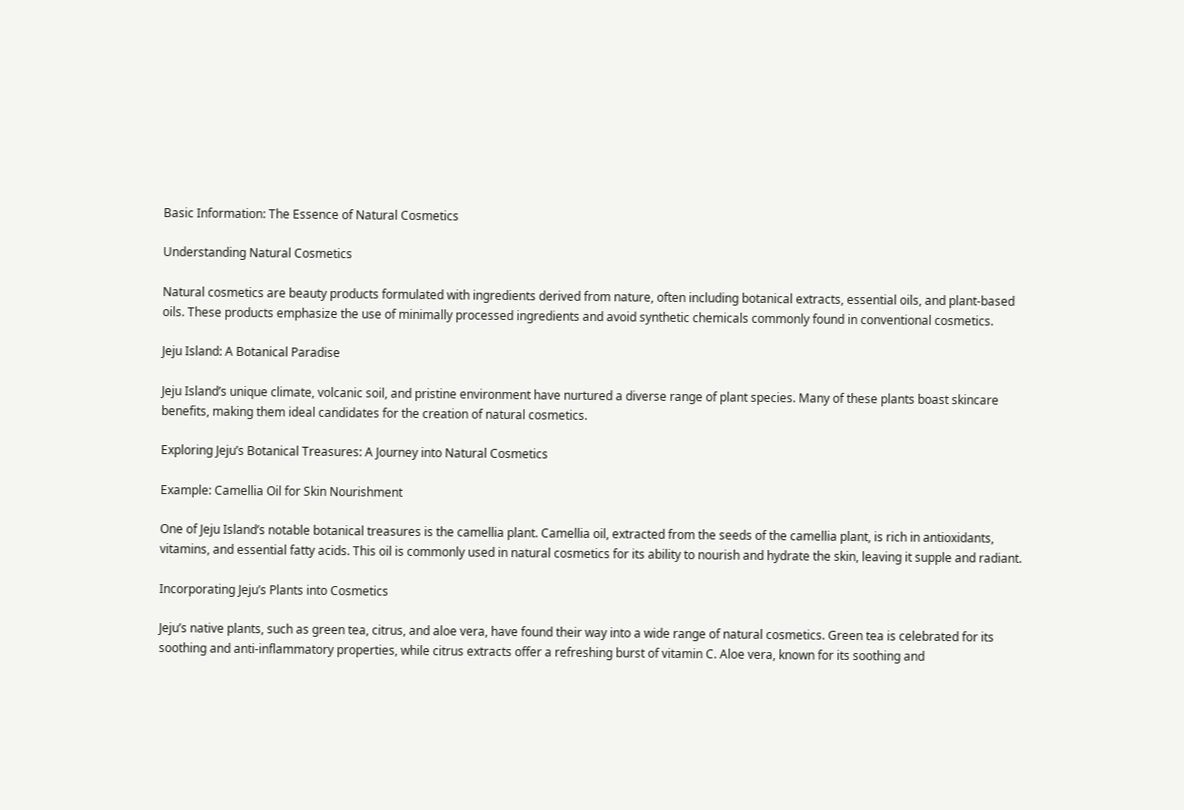Basic Information: The Essence of Natural Cosmetics

Understanding Natural Cosmetics

Natural cosmetics are beauty products formulated with ingredients derived from nature, often including botanical extracts, essential oils, and plant-based oils. These products emphasize the use of minimally processed ingredients and avoid synthetic chemicals commonly found in conventional cosmetics.

Jeju Island: A Botanical Paradise

Jeju Island’s unique climate, volcanic soil, and pristine environment have nurtured a diverse range of plant species. Many of these plants boast skincare benefits, making them ideal candidates for the creation of natural cosmetics.

Exploring Jeju’s Botanical Treasures: A Journey into Natural Cosmetics

Example: Camellia Oil for Skin Nourishment

One of Jeju Island’s notable botanical treasures is the camellia plant. Camellia oil, extracted from the seeds of the camellia plant, is rich in antioxidants, vitamins, and essential fatty acids. This oil is commonly used in natural cosmetics for its ability to nourish and hydrate the skin, leaving it supple and radiant.

Incorporating Jeju’s Plants into Cosmetics

Jeju’s native plants, such as green tea, citrus, and aloe vera, have found their way into a wide range of natural cosmetics. Green tea is celebrated for its soothing and anti-inflammatory properties, while citrus extracts offer a refreshing burst of vitamin C. Aloe vera, known for its soothing and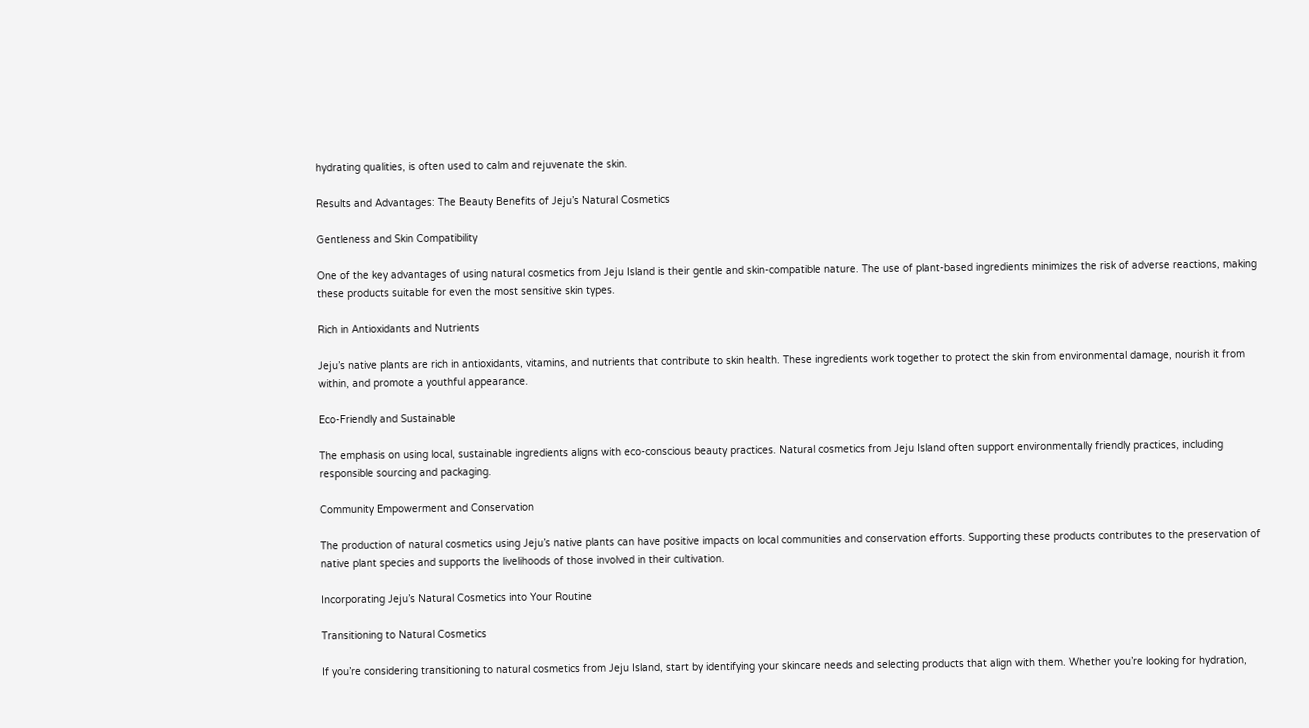hydrating qualities, is often used to calm and rejuvenate the skin.

Results and Advantages: The Beauty Benefits of Jeju’s Natural Cosmetics

Gentleness and Skin Compatibility

One of the key advantages of using natural cosmetics from Jeju Island is their gentle and skin-compatible nature. The use of plant-based ingredients minimizes the risk of adverse reactions, making these products suitable for even the most sensitive skin types.

Rich in Antioxidants and Nutrients

Jeju’s native plants are rich in antioxidants, vitamins, and nutrients that contribute to skin health. These ingredients work together to protect the skin from environmental damage, nourish it from within, and promote a youthful appearance.

Eco-Friendly and Sustainable

The emphasis on using local, sustainable ingredients aligns with eco-conscious beauty practices. Natural cosmetics from Jeju Island often support environmentally friendly practices, including responsible sourcing and packaging.

Community Empowerment and Conservation

The production of natural cosmetics using Jeju’s native plants can have positive impacts on local communities and conservation efforts. Supporting these products contributes to the preservation of native plant species and supports the livelihoods of those involved in their cultivation.

Incorporating Jeju’s Natural Cosmetics into Your Routine

Transitioning to Natural Cosmetics

If you’re considering transitioning to natural cosmetics from Jeju Island, start by identifying your skincare needs and selecting products that align with them. Whether you’re looking for hydration,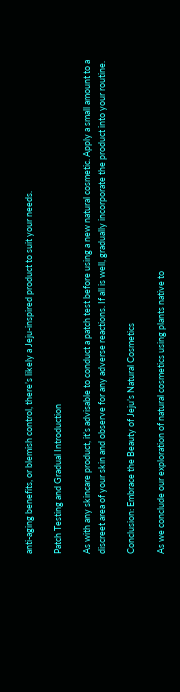anti-aging benefits, or blemish control, there’s likely a Jeju-inspired product to suit your needs.

Patch Testing and Gradual Introduction

As with any skincare product, it’s advisable to conduct a patch test before using a new natural cosmetic. Apply a small amount to a discreet area of your skin and observe for any adverse reactions. If all is well, gradually incorporate the product into your routine.

Conclusion: Embrace the Beauty of Jeju’s Natural Cosmetics

As we conclude our exploration of natural cosmetics using plants native to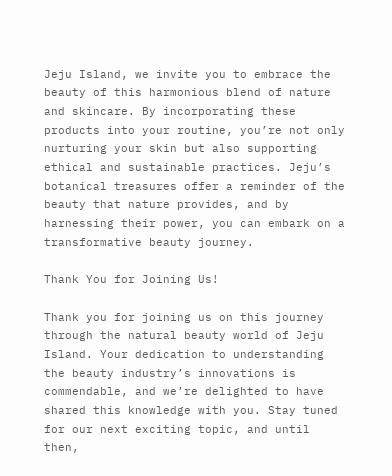Jeju Island, we invite you to embrace the beauty of this harmonious blend of nature and skincare. By incorporating these products into your routine, you’re not only nurturing your skin but also supporting ethical and sustainable practices. Jeju’s botanical treasures offer a reminder of the beauty that nature provides, and by harnessing their power, you can embark on a transformative beauty journey.

Thank You for Joining Us!

Thank you for joining us on this journey through the natural beauty world of Jeju Island. Your dedication to understanding the beauty industry’s innovations is commendable, and we’re delighted to have shared this knowledge with you. Stay tuned for our next exciting topic, and until then,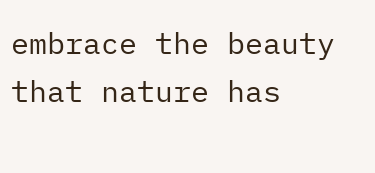embrace the beauty that nature has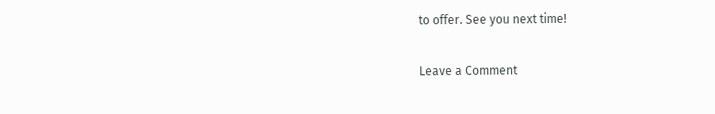to offer. See you next time!

Leave a Comment